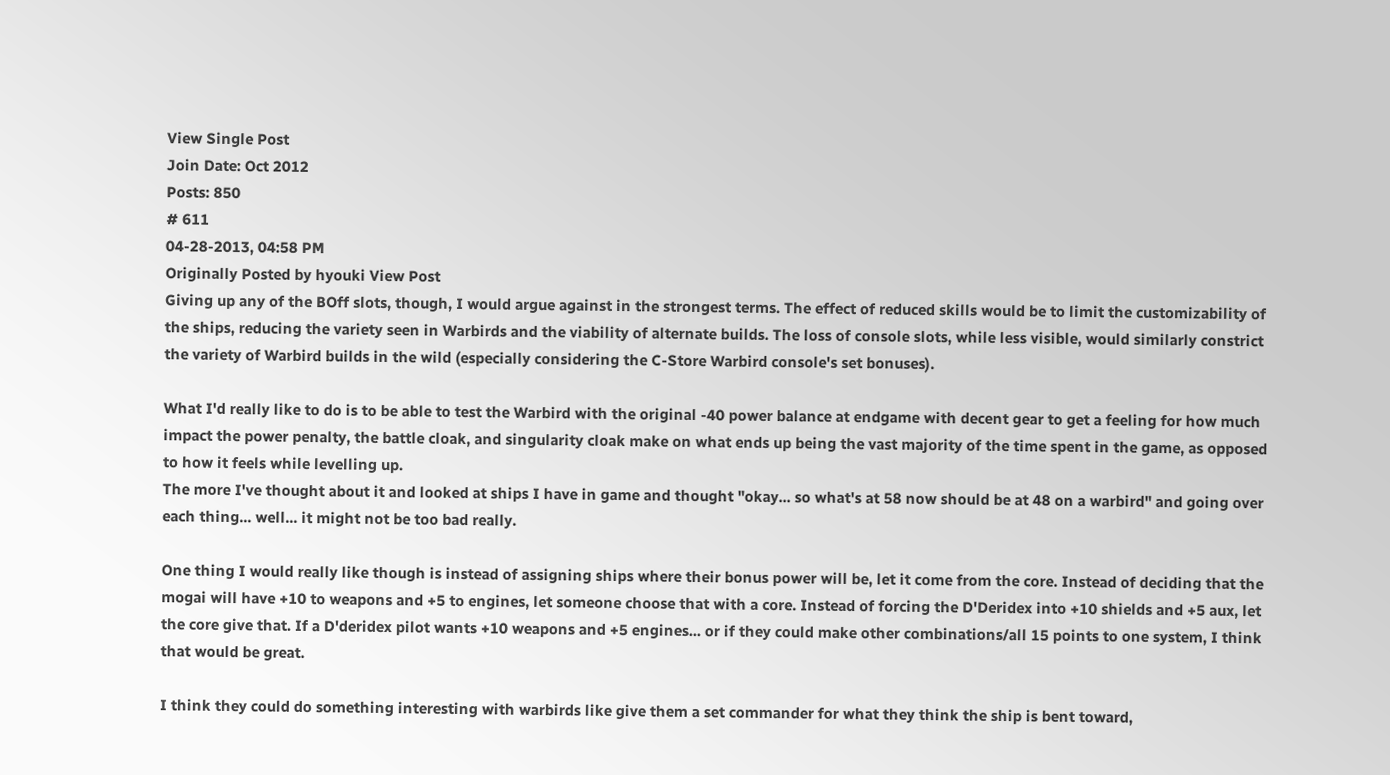View Single Post
Join Date: Oct 2012
Posts: 850
# 611
04-28-2013, 04:58 PM
Originally Posted by hyouki View Post
Giving up any of the BOff slots, though, I would argue against in the strongest terms. The effect of reduced skills would be to limit the customizability of the ships, reducing the variety seen in Warbirds and the viability of alternate builds. The loss of console slots, while less visible, would similarly constrict the variety of Warbird builds in the wild (especially considering the C-Store Warbird console's set bonuses).

What I'd really like to do is to be able to test the Warbird with the original -40 power balance at endgame with decent gear to get a feeling for how much impact the power penalty, the battle cloak, and singularity cloak make on what ends up being the vast majority of the time spent in the game, as opposed to how it feels while levelling up.
The more I've thought about it and looked at ships I have in game and thought "okay... so what's at 58 now should be at 48 on a warbird" and going over each thing... well... it might not be too bad really.

One thing I would really like though is instead of assigning ships where their bonus power will be, let it come from the core. Instead of deciding that the mogai will have +10 to weapons and +5 to engines, let someone choose that with a core. Instead of forcing the D'Deridex into +10 shields and +5 aux, let the core give that. If a D'deridex pilot wants +10 weapons and +5 engines... or if they could make other combinations/all 15 points to one system, I think that would be great.

I think they could do something interesting with warbirds like give them a set commander for what they think the ship is bent toward,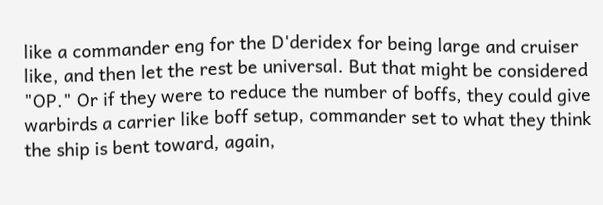like a commander eng for the D'deridex for being large and cruiser like, and then let the rest be universal. But that might be considered "OP." Or if they were to reduce the number of boffs, they could give warbirds a carrier like boff setup, commander set to what they think the ship is bent toward, again,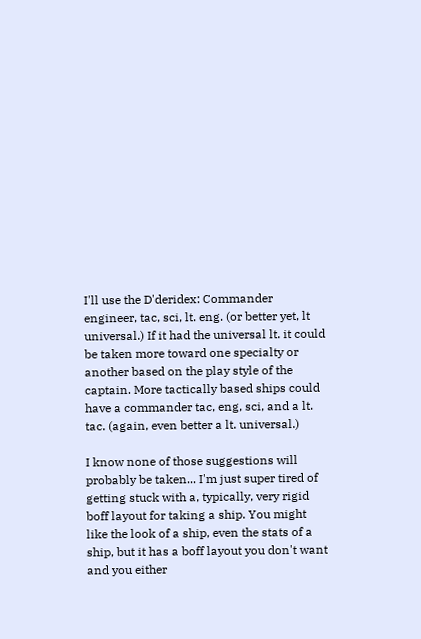I'll use the D'deridex: Commander engineer, tac, sci, lt. eng. (or better yet, lt universal.) If it had the universal lt. it could be taken more toward one specialty or another based on the play style of the captain. More tactically based ships could have a commander tac, eng, sci, and a lt. tac. (again, even better a lt. universal.)

I know none of those suggestions will probably be taken... I'm just super tired of getting stuck with a, typically, very rigid boff layout for taking a ship. You might like the look of a ship, even the stats of a ship, but it has a boff layout you don't want and you either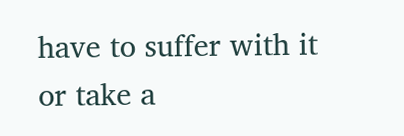have to suffer with it or take a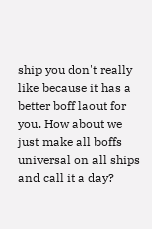ship you don't really like because it has a better boff laout for you. How about we just make all boffs universal on all ships and call it a day?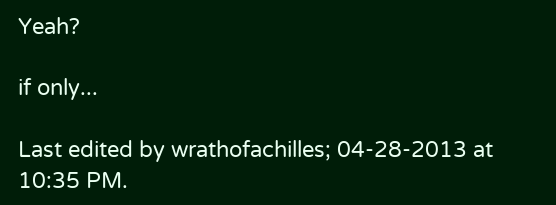Yeah?

if only...

Last edited by wrathofachilles; 04-28-2013 at 10:35 PM.